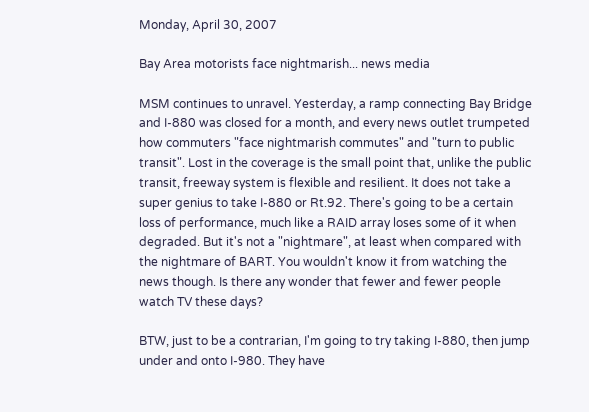Monday, April 30, 2007

Bay Area motorists face nightmarish... news media

MSM continues to unravel. Yesterday, a ramp connecting Bay Bridge and I-880 was closed for a month, and every news outlet trumpeted how commuters "face nightmarish commutes" and "turn to public transit". Lost in the coverage is the small point that, unlike the public transit, freeway system is flexible and resilient. It does not take a super genius to take I-880 or Rt.92. There's going to be a certain loss of performance, much like a RAID array loses some of it when degraded. But it's not a "nightmare", at least when compared with the nightmare of BART. You wouldn't know it from watching the news though. Is there any wonder that fewer and fewer people watch TV these days?

BTW, just to be a contrarian, I'm going to try taking I-880, then jump under and onto I-980. They have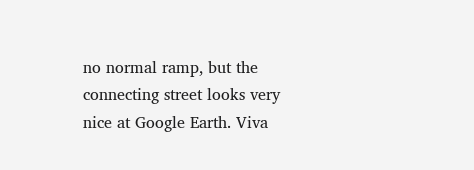no normal ramp, but the connecting street looks very nice at Google Earth. Viva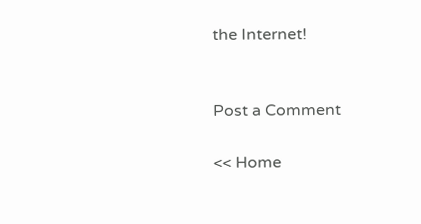the Internet!


Post a Comment

<< Home